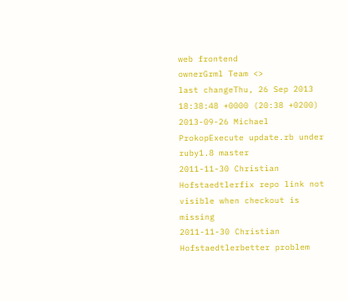web frontend
ownerGrml Team <>
last changeThu, 26 Sep 2013 18:38:48 +0000 (20:38 +0200)
2013-09-26 Michael ProkopExecute update.rb under ruby1.8 master
2011-11-30 Christian Hofstaedtlerfix repo link not visible when checkout is missing
2011-11-30 Christian Hofstaedtlerbetter problem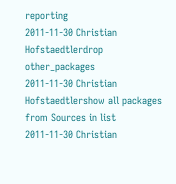reporting
2011-11-30 Christian Hofstaedtlerdrop other_packages
2011-11-30 Christian Hofstaedtlershow all packages from Sources in list
2011-11-30 Christian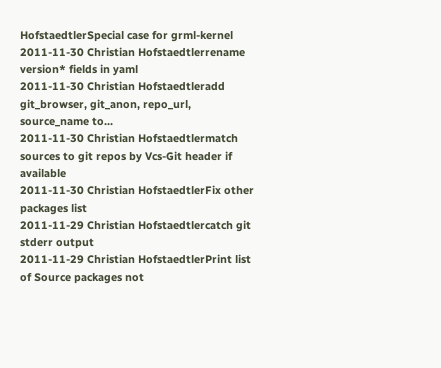HofstaedtlerSpecial case for grml-kernel
2011-11-30 Christian Hofstaedtlerrename version* fields in yaml
2011-11-30 Christian Hofstaedtleradd git_browser, git_anon, repo_url, source_name to...
2011-11-30 Christian Hofstaedtlermatch sources to git repos by Vcs-Git header if available
2011-11-30 Christian HofstaedtlerFix other packages list
2011-11-29 Christian Hofstaedtlercatch git stderr output
2011-11-29 Christian HofstaedtlerPrint list of Source packages not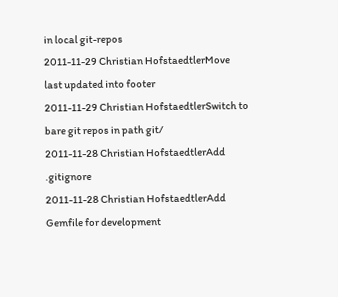in local git-repos
2011-11-29 Christian HofstaedtlerMove last updated into footer
2011-11-29 Christian HofstaedtlerSwitch to bare git repos in path git/
2011-11-28 Christian HofstaedtlerAdd .gitignore
2011-11-28 Christian HofstaedtlerAdd Gemfile for development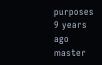purposes
9 years ago master